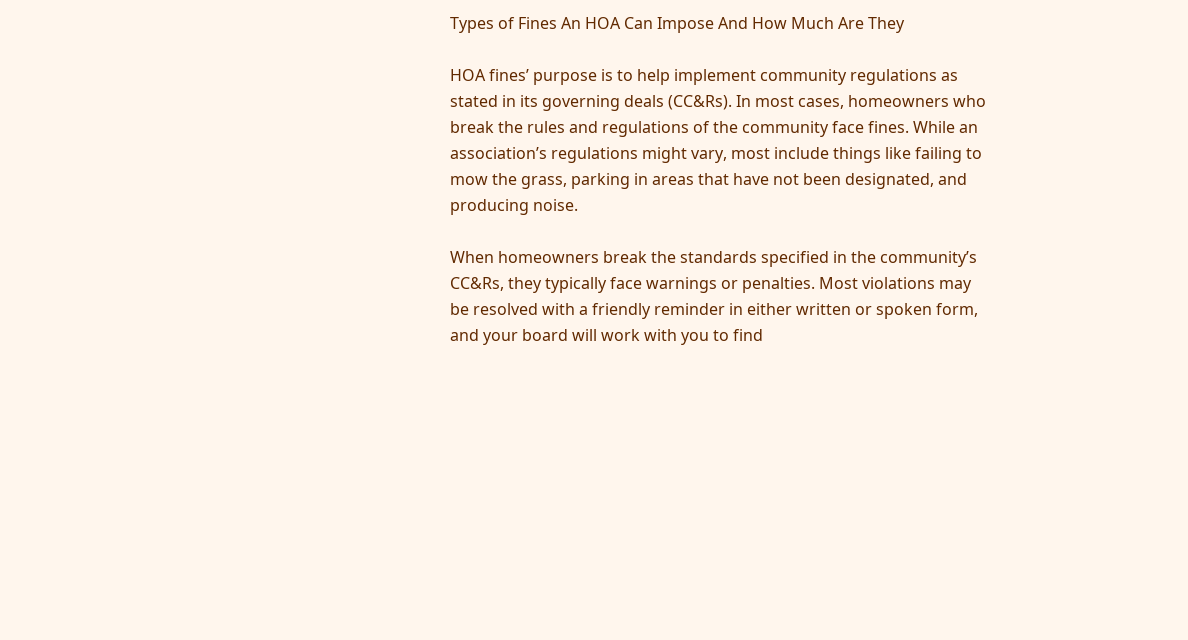Types of Fines An HOA Can Impose And How Much Are They

HOA fines’ purpose is to help implement community regulations as stated in its governing deals (CC&Rs). In most cases, homeowners who break the rules and regulations of the community face fines. While an association’s regulations might vary, most include things like failing to mow the grass, parking in areas that have not been designated, and producing noise.

When homeowners break the standards specified in the community’s CC&Rs, they typically face warnings or penalties. Most violations may be resolved with a friendly reminder in either written or spoken form, and your board will work with you to find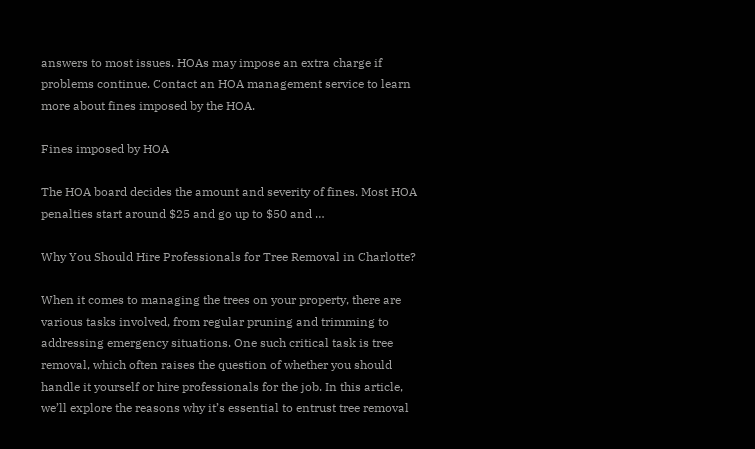answers to most issues. HOAs may impose an extra charge if problems continue. Contact an HOA management service to learn more about fines imposed by the HOA.

Fines imposed by HOA

The HOA board decides the amount and severity of fines. Most HOA penalties start around $25 and go up to $50 and …

Why You Should Hire Professionals for Tree Removal in Charlotte?

When it comes to managing the trees on your property, there are various tasks involved, from regular pruning and trimming to addressing emergency situations. One such critical task is tree removal, which often raises the question of whether you should handle it yourself or hire professionals for the job. In this article, we’ll explore the reasons why it’s essential to entrust tree removal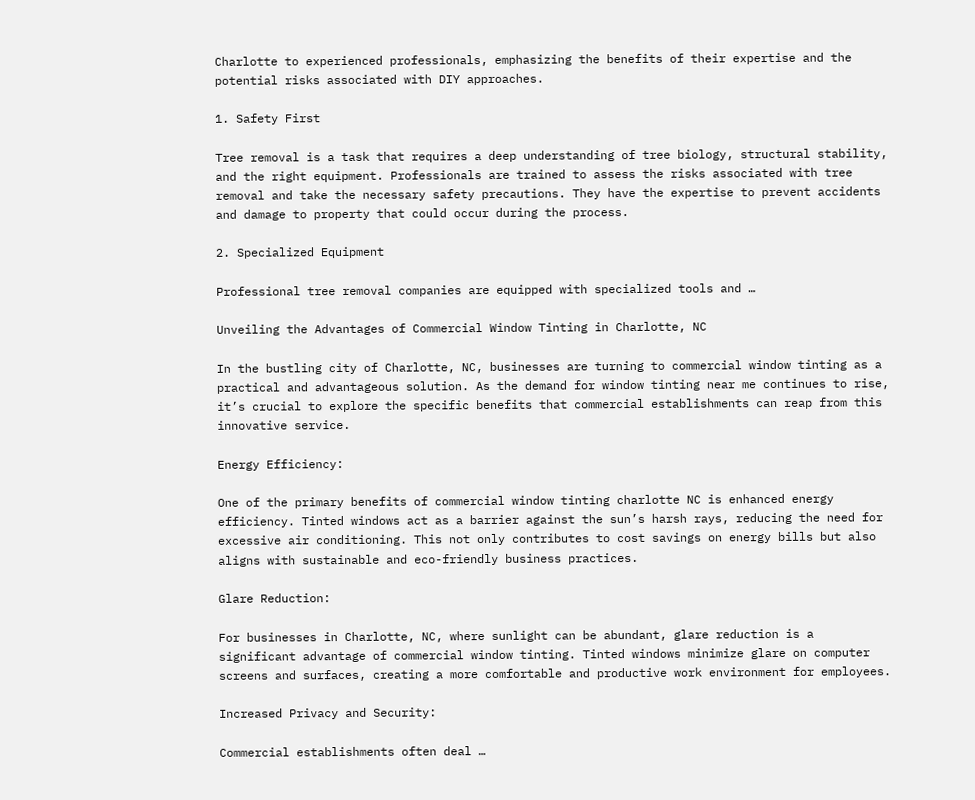Charlotte to experienced professionals, emphasizing the benefits of their expertise and the potential risks associated with DIY approaches.

1. Safety First

Tree removal is a task that requires a deep understanding of tree biology, structural stability, and the right equipment. Professionals are trained to assess the risks associated with tree removal and take the necessary safety precautions. They have the expertise to prevent accidents and damage to property that could occur during the process.

2. Specialized Equipment

Professional tree removal companies are equipped with specialized tools and …

Unveiling the Advantages of Commercial Window Tinting in Charlotte, NC

In the bustling city of Charlotte, NC, businesses are turning to commercial window tinting as a practical and advantageous solution. As the demand for window tinting near me continues to rise, it’s crucial to explore the specific benefits that commercial establishments can reap from this innovative service.

Energy Efficiency:

One of the primary benefits of commercial window tinting charlotte NC is enhanced energy efficiency. Tinted windows act as a barrier against the sun’s harsh rays, reducing the need for excessive air conditioning. This not only contributes to cost savings on energy bills but also aligns with sustainable and eco-friendly business practices.

Glare Reduction:

For businesses in Charlotte, NC, where sunlight can be abundant, glare reduction is a significant advantage of commercial window tinting. Tinted windows minimize glare on computer screens and surfaces, creating a more comfortable and productive work environment for employees.

Increased Privacy and Security:

Commercial establishments often deal …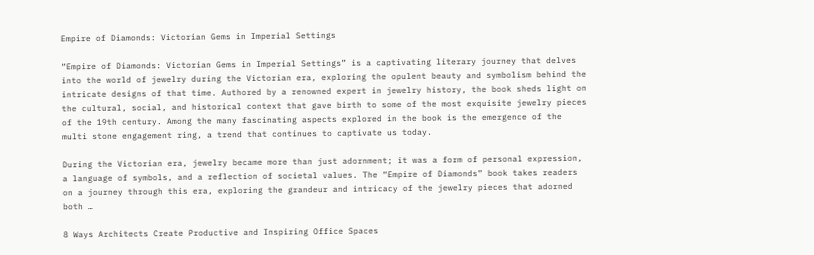Empire of Diamonds: Victorian Gems in Imperial Settings

“Empire of Diamonds: Victorian Gems in Imperial Settings” is a captivating literary journey that delves into the world of jewelry during the Victorian era, exploring the opulent beauty and symbolism behind the intricate designs of that time. Authored by a renowned expert in jewelry history, the book sheds light on the cultural, social, and historical context that gave birth to some of the most exquisite jewelry pieces of the 19th century. Among the many fascinating aspects explored in the book is the emergence of the multi stone engagement ring, a trend that continues to captivate us today.

During the Victorian era, jewelry became more than just adornment; it was a form of personal expression, a language of symbols, and a reflection of societal values. The “Empire of Diamonds” book takes readers on a journey through this era, exploring the grandeur and intricacy of the jewelry pieces that adorned both …

8 Ways Architects Create Productive and Inspiring Office Spaces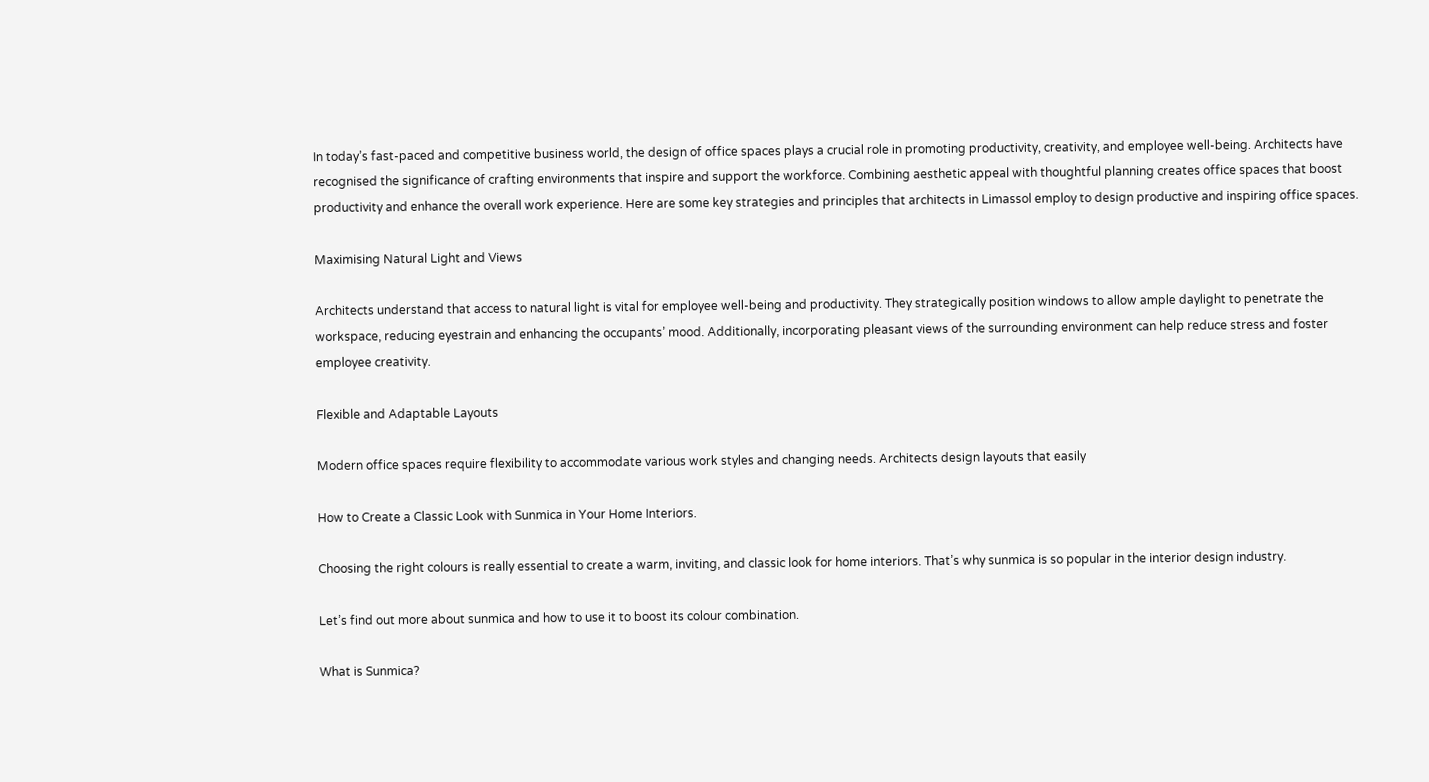In today’s fast-paced and competitive business world, the design of office spaces plays a crucial role in promoting productivity, creativity, and employee well-being. Architects have recognised the significance of crafting environments that inspire and support the workforce. Combining aesthetic appeal with thoughtful planning creates office spaces that boost productivity and enhance the overall work experience. Here are some key strategies and principles that architects in Limassol employ to design productive and inspiring office spaces.

Maximising Natural Light and Views

Architects understand that access to natural light is vital for employee well-being and productivity. They strategically position windows to allow ample daylight to penetrate the workspace, reducing eyestrain and enhancing the occupants’ mood. Additionally, incorporating pleasant views of the surrounding environment can help reduce stress and foster employee creativity.

Flexible and Adaptable Layouts

Modern office spaces require flexibility to accommodate various work styles and changing needs. Architects design layouts that easily

How to Create a Classic Look with Sunmica in Your Home Interiors.

Choosing the right colours is really essential to create a warm, inviting, and classic look for home interiors. That’s why sunmica is so popular in the interior design industry.

Let’s find out more about sunmica and how to use it to boost its colour combination.

What is Sunmica?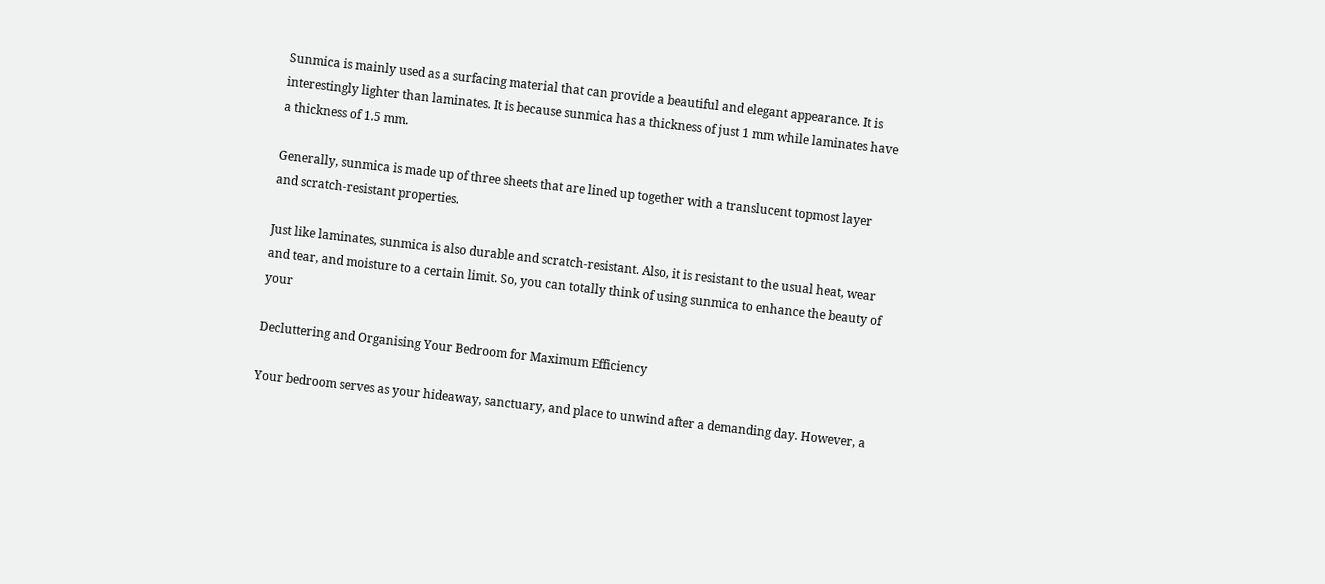Sunmica is mainly used as a surfacing material that can provide a beautiful and elegant appearance. It is interestingly lighter than laminates. It is because sunmica has a thickness of just 1 mm while laminates have a thickness of 1.5 mm.

Generally, sunmica is made up of three sheets that are lined up together with a translucent topmost layer and scratch-resistant properties.

Just like laminates, sunmica is also durable and scratch-resistant. Also, it is resistant to the usual heat, wear and tear, and moisture to a certain limit. So, you can totally think of using sunmica to enhance the beauty of your

Decluttering and Organising Your Bedroom for Maximum Efficiency

Your bedroom serves as your hideaway, sanctuary, and place to unwind after a demanding day. However, a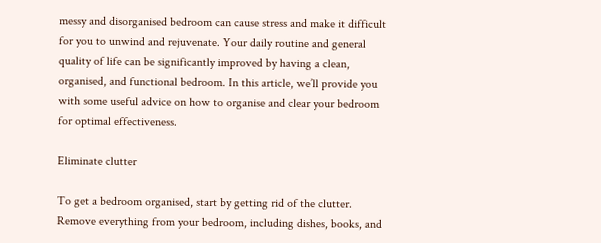messy and disorganised bedroom can cause stress and make it difficult for you to unwind and rejuvenate. Your daily routine and general quality of life can be significantly improved by having a clean, organised, and functional bedroom. In this article, we’ll provide you with some useful advice on how to organise and clear your bedroom for optimal effectiveness.

Eliminate clutter

To get a bedroom organised, start by getting rid of the clutter. Remove everything from your bedroom, including dishes, books, and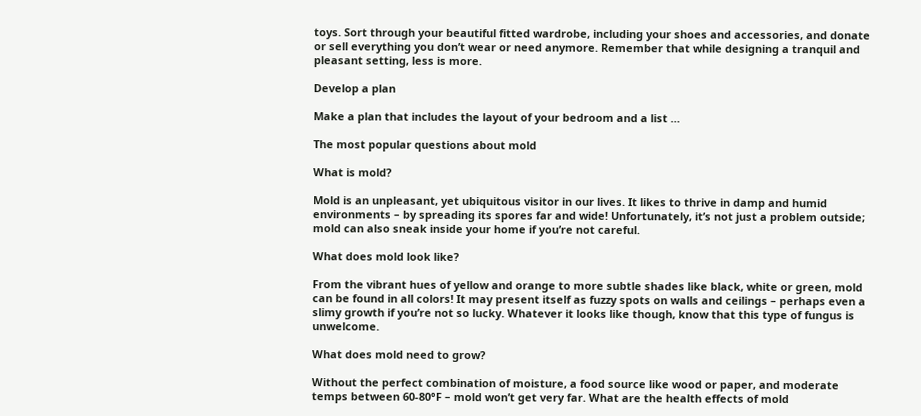toys. Sort through your beautiful fitted wardrobe, including your shoes and accessories, and donate or sell everything you don’t wear or need anymore. Remember that while designing a tranquil and pleasant setting, less is more.

Develop a plan

Make a plan that includes the layout of your bedroom and a list …

The most popular questions about mold

What is mold?

Mold is an unpleasant, yet ubiquitous visitor in our lives. It likes to thrive in damp and humid environments – by spreading its spores far and wide! Unfortunately, it’s not just a problem outside; mold can also sneak inside your home if you’re not careful.

What does mold look like?

From the vibrant hues of yellow and orange to more subtle shades like black, white or green, mold can be found in all colors! It may present itself as fuzzy spots on walls and ceilings – perhaps even a slimy growth if you’re not so lucky. Whatever it looks like though, know that this type of fungus is unwelcome.

What does mold need to grow?

Without the perfect combination of moisture, a food source like wood or paper, and moderate temps between 60-80°F – mold won’t get very far. What are the health effects of mold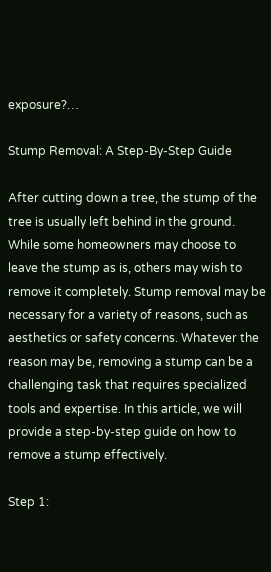exposure?…

Stump Removal: A Step-By-Step Guide

After cutting down a tree, the stump of the tree is usually left behind in the ground. While some homeowners may choose to leave the stump as is, others may wish to remove it completely. Stump removal may be necessary for a variety of reasons, such as aesthetics or safety concerns. Whatever the reason may be, removing a stump can be a challenging task that requires specialized tools and expertise. In this article, we will provide a step-by-step guide on how to remove a stump effectively.

Step 1: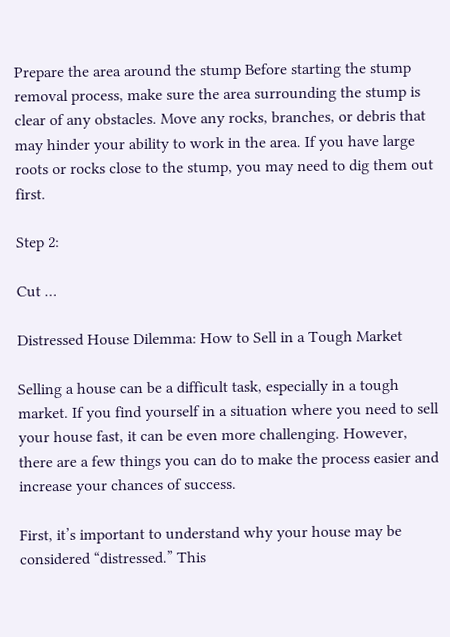Prepare the area around the stump Before starting the stump removal process, make sure the area surrounding the stump is clear of any obstacles. Move any rocks, branches, or debris that may hinder your ability to work in the area. If you have large roots or rocks close to the stump, you may need to dig them out first.

Step 2:

Cut …

Distressed House Dilemma: How to Sell in a Tough Market

Selling a house can be a difficult task, especially in a tough market. If you find yourself in a situation where you need to sell your house fast, it can be even more challenging. However, there are a few things you can do to make the process easier and increase your chances of success.

First, it’s important to understand why your house may be considered “distressed.” This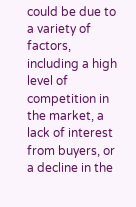could be due to a variety of factors, including a high level of competition in the market, a lack of interest from buyers, or a decline in the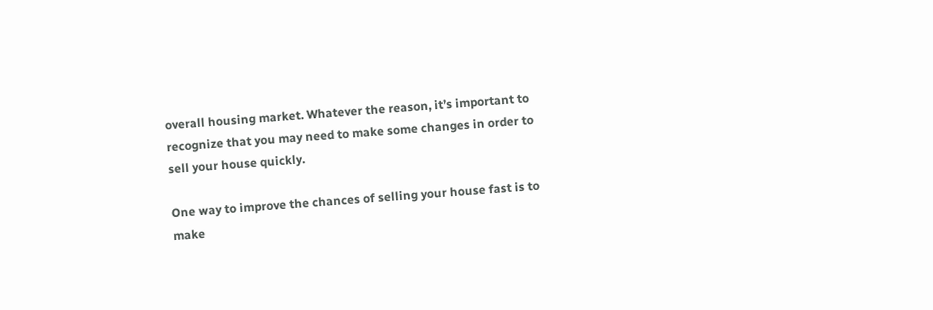overall housing market. Whatever the reason, it’s important to recognize that you may need to make some changes in order to sell your house quickly.

One way to improve the chances of selling your house fast is to make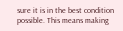sure it is in the best condition possible. This means making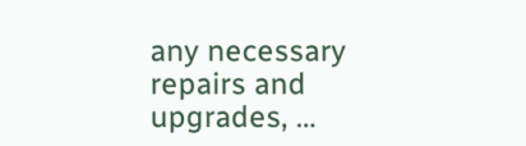any necessary repairs and upgrades, …